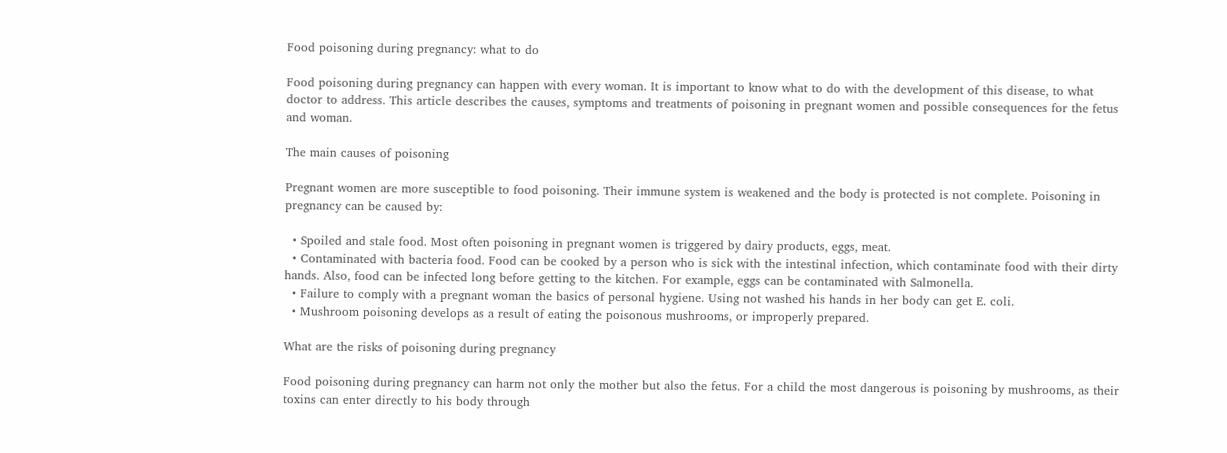Food poisoning during pregnancy: what to do

Food poisoning during pregnancy can happen with every woman. It is important to know what to do with the development of this disease, to what doctor to address. This article describes the causes, symptoms and treatments of poisoning in pregnant women and possible consequences for the fetus and woman.

The main causes of poisoning

Pregnant women are more susceptible to food poisoning. Their immune system is weakened and the body is protected is not complete. Poisoning in pregnancy can be caused by:

  • Spoiled and stale food. Most often poisoning in pregnant women is triggered by dairy products, eggs, meat.
  • Contaminated with bacteria food. Food can be cooked by a person who is sick with the intestinal infection, which contaminate food with their dirty hands. Also, food can be infected long before getting to the kitchen. For example, eggs can be contaminated with Salmonella.
  • Failure to comply with a pregnant woman the basics of personal hygiene. Using not washed his hands in her body can get E. coli.
  • Mushroom poisoning develops as a result of eating the poisonous mushrooms, or improperly prepared.

What are the risks of poisoning during pregnancy

Food poisoning during pregnancy can harm not only the mother but also the fetus. For a child the most dangerous is poisoning by mushrooms, as their toxins can enter directly to his body through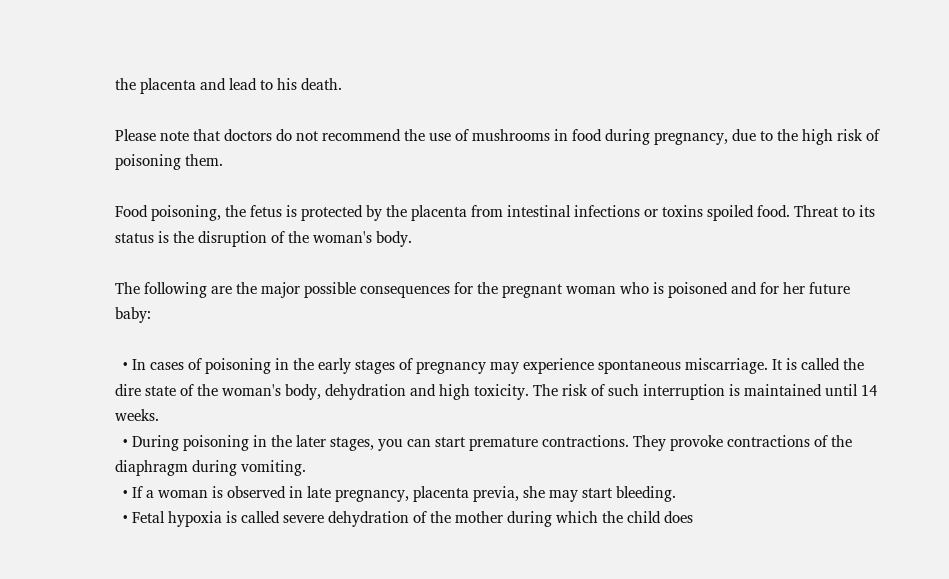the placenta and lead to his death.

Please note that doctors do not recommend the use of mushrooms in food during pregnancy, due to the high risk of poisoning them.

Food poisoning, the fetus is protected by the placenta from intestinal infections or toxins spoiled food. Threat to its status is the disruption of the woman's body.

The following are the major possible consequences for the pregnant woman who is poisoned and for her future baby:

  • In cases of poisoning in the early stages of pregnancy may experience spontaneous miscarriage. It is called the dire state of the woman's body, dehydration and high toxicity. The risk of such interruption is maintained until 14 weeks.
  • During poisoning in the later stages, you can start premature contractions. They provoke contractions of the diaphragm during vomiting.
  • If a woman is observed in late pregnancy, placenta previa, she may start bleeding.
  • Fetal hypoxia is called severe dehydration of the mother during which the child does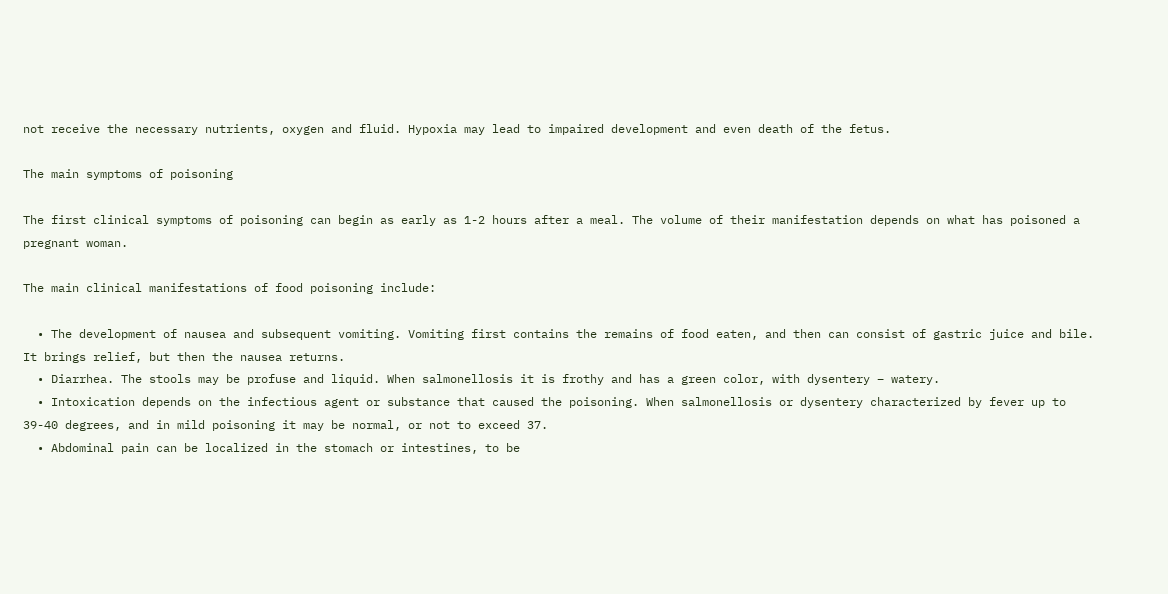not receive the necessary nutrients, oxygen and fluid. Hypoxia may lead to impaired development and even death of the fetus.

The main symptoms of poisoning

The first clinical symptoms of poisoning can begin as early as 1-2 hours after a meal. The volume of their manifestation depends on what has poisoned a pregnant woman.

The main clinical manifestations of food poisoning include:

  • The development of nausea and subsequent vomiting. Vomiting first contains the remains of food eaten, and then can consist of gastric juice and bile. It brings relief, but then the nausea returns.
  • Diarrhea. The stools may be profuse and liquid. When salmonellosis it is frothy and has a green color, with dysentery – watery.
  • Intoxication depends on the infectious agent or substance that caused the poisoning. When salmonellosis or dysentery characterized by fever up to 39-40 degrees, and in mild poisoning it may be normal, or not to exceed 37.
  • Abdominal pain can be localized in the stomach or intestines, to be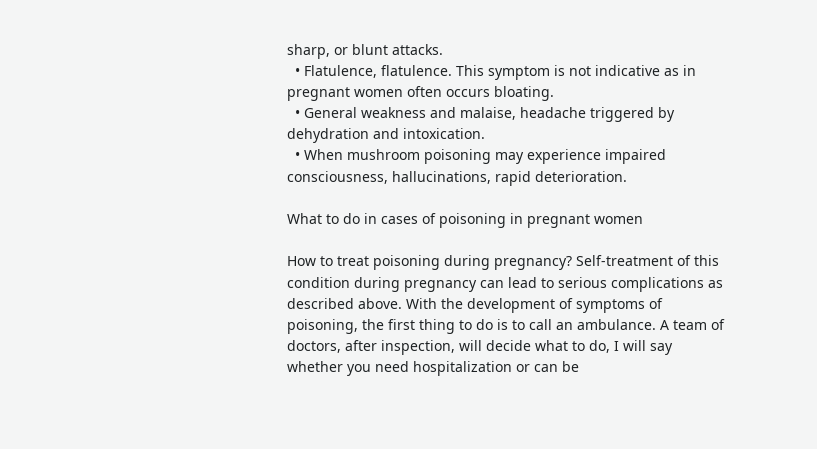sharp, or blunt attacks.
  • Flatulence, flatulence. This symptom is not indicative as in pregnant women often occurs bloating.
  • General weakness and malaise, headache triggered by dehydration and intoxication.
  • When mushroom poisoning may experience impaired consciousness, hallucinations, rapid deterioration.

What to do in cases of poisoning in pregnant women

How to treat poisoning during pregnancy? Self-treatment of this condition during pregnancy can lead to serious complications as described above. With the development of symptoms of poisoning, the first thing to do is to call an ambulance. A team of doctors, after inspection, will decide what to do, I will say whether you need hospitalization or can be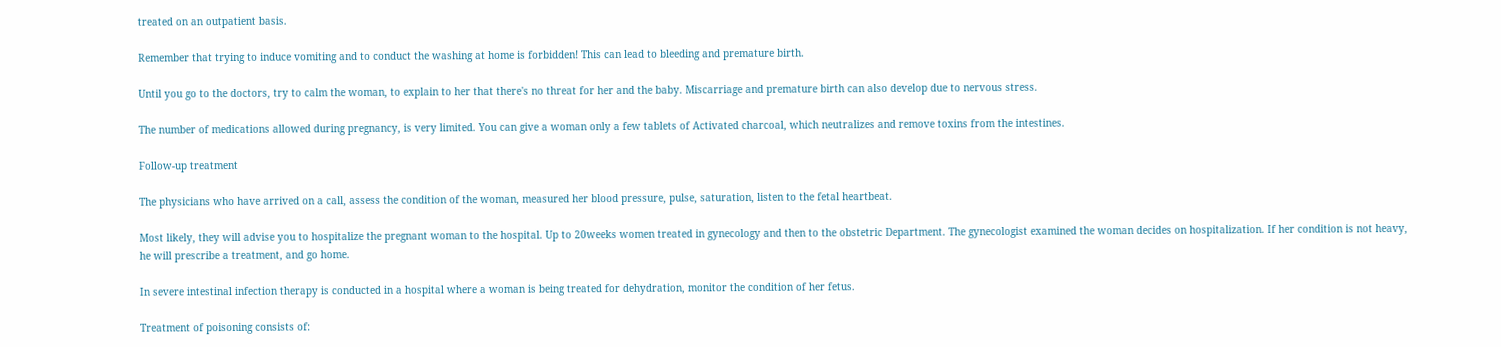treated on an outpatient basis.

Remember that trying to induce vomiting and to conduct the washing at home is forbidden! This can lead to bleeding and premature birth.

Until you go to the doctors, try to calm the woman, to explain to her that there's no threat for her and the baby. Miscarriage and premature birth can also develop due to nervous stress.

The number of medications allowed during pregnancy, is very limited. You can give a woman only a few tablets of Activated charcoal, which neutralizes and remove toxins from the intestines.

Follow-up treatment

The physicians who have arrived on a call, assess the condition of the woman, measured her blood pressure, pulse, saturation, listen to the fetal heartbeat.

Most likely, they will advise you to hospitalize the pregnant woman to the hospital. Up to 20weeks women treated in gynecology and then to the obstetric Department. The gynecologist examined the woman decides on hospitalization. If her condition is not heavy, he will prescribe a treatment, and go home.

In severe intestinal infection therapy is conducted in a hospital where a woman is being treated for dehydration, monitor the condition of her fetus.

Treatment of poisoning consists of: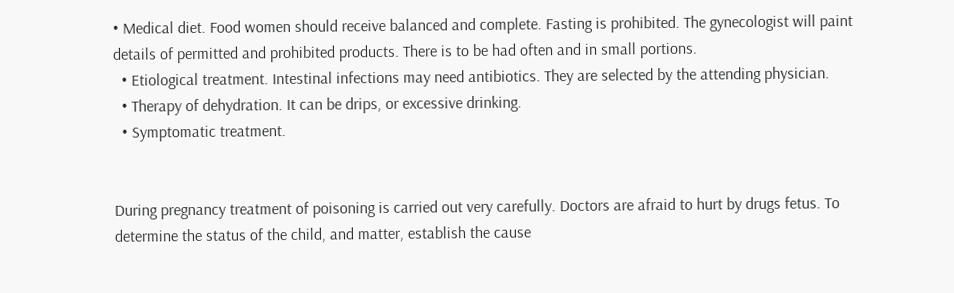• Medical diet. Food women should receive balanced and complete. Fasting is prohibited. The gynecologist will paint details of permitted and prohibited products. There is to be had often and in small portions.
  • Etiological treatment. Intestinal infections may need antibiotics. They are selected by the attending physician.
  • Therapy of dehydration. It can be drips, or excessive drinking.
  • Symptomatic treatment.


During pregnancy treatment of poisoning is carried out very carefully. Doctors are afraid to hurt by drugs fetus. To determine the status of the child, and matter, establish the cause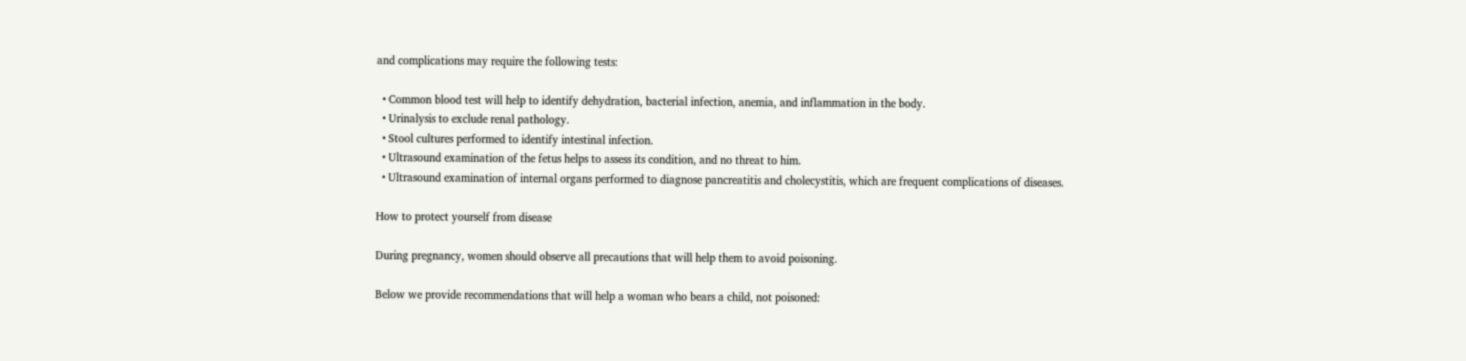and complications may require the following tests:

  • Common blood test will help to identify dehydration, bacterial infection, anemia, and inflammation in the body.
  • Urinalysis to exclude renal pathology.
  • Stool cultures performed to identify intestinal infection.
  • Ultrasound examination of the fetus helps to assess its condition, and no threat to him.
  • Ultrasound examination of internal organs performed to diagnose pancreatitis and cholecystitis, which are frequent complications of diseases.

How to protect yourself from disease

During pregnancy, women should observe all precautions that will help them to avoid poisoning.

Below we provide recommendations that will help a woman who bears a child, not poisoned: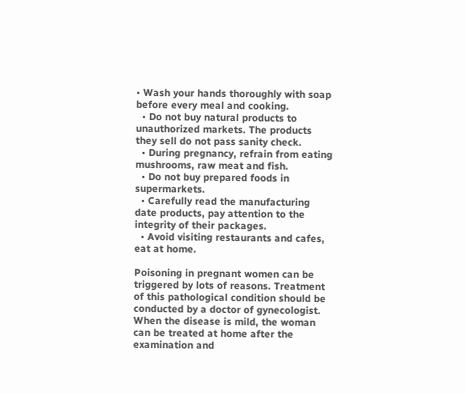• Wash your hands thoroughly with soap before every meal and cooking.
  • Do not buy natural products to unauthorized markets. The products they sell do not pass sanity check.
  • During pregnancy, refrain from eating mushrooms, raw meat and fish.
  • Do not buy prepared foods in supermarkets.
  • Carefully read the manufacturing date products, pay attention to the integrity of their packages.
  • Avoid visiting restaurants and cafes, eat at home.

Poisoning in pregnant women can be triggered by lots of reasons. Treatment of this pathological condition should be conducted by a doctor of gynecologist. When the disease is mild, the woman can be treated at home after the examination and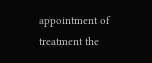appointment of treatment the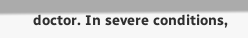doctor. In severe conditions,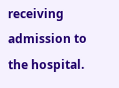receiving admission to the hospital.